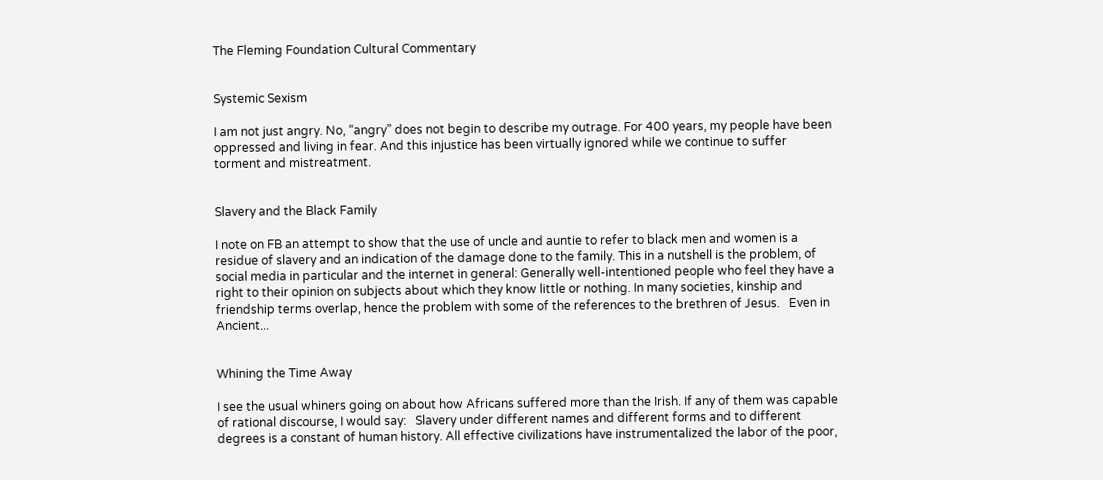The Fleming Foundation Cultural Commentary


Systemic Sexism

I am not just angry. No, “angry” does not begin to describe my outrage. For 400 years, my people have been oppressed and living in fear. And this injustice has been virtually ignored while we continue to suffer torment and mistreatment.


Slavery and the Black Family

I note on FB an attempt to show that the use of uncle and auntie to refer to black men and women is a residue of slavery and an indication of the damage done to the family. This in a nutshell is the problem, of social media in particular and the internet in general: Generally well-intentioned people who feel they have a right to their opinion on subjects about which they know little or nothing. In many societies, kinship and friendship terms overlap, hence the problem with some of the references to the brethren of Jesus.   Even in Ancient...


Whining the Time Away

I see the usual whiners going on about how Africans suffered more than the Irish. If any of them was capable of rational discourse, I would say:   Slavery under different names and different forms and to different degrees is a constant of human history. All effective civilizations have instrumentalized the labor of the poor,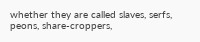whether they are called slaves, serfs, peons, share-croppers,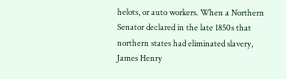helots, or auto workers. When a Northern Senator declared in the late 1850s that northern states had eliminated slavery, James Henry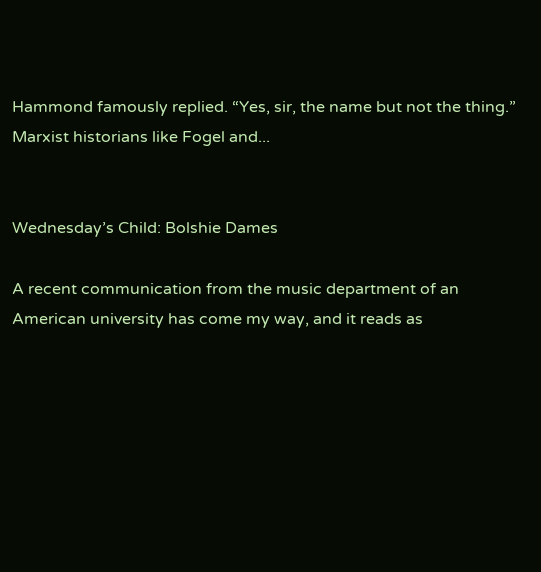Hammond famously replied. “Yes, sir, the name but not the thing.” Marxist historians like Fogel and...


Wednesday’s Child: Bolshie Dames

A recent communication from the music department of an American university has come my way, and it reads as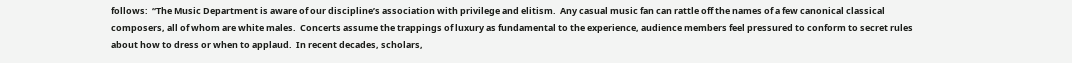follows:  “The Music Department is aware of our discipline’s association with privilege and elitism.  Any casual music fan can rattle off the names of a few canonical classical composers, all of whom are white males.  Concerts assume the trappings of luxury as fundamental to the experience, audience members feel pressured to conform to secret rules about how to dress or when to applaud.  In recent decades, scholars,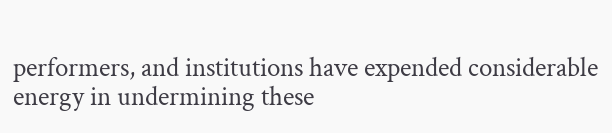performers, and institutions have expended considerable energy in undermining these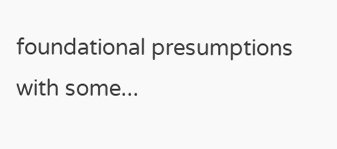foundational presumptions with some...